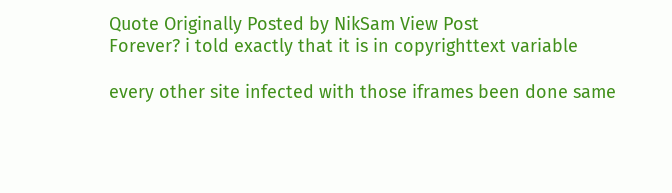Quote Originally Posted by NikSam View Post
Forever? i told exactly that it is in copyrighttext variable

every other site infected with those iframes been done same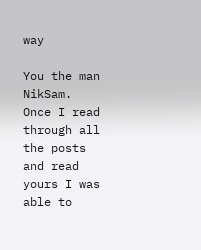way

You the man NikSam.
Once I read through all the posts and read yours I was able to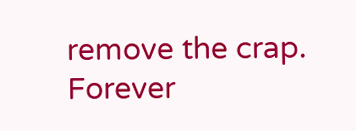remove the crap. Forever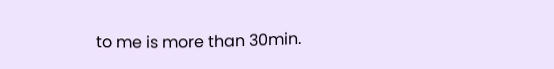to me is more than 30min.